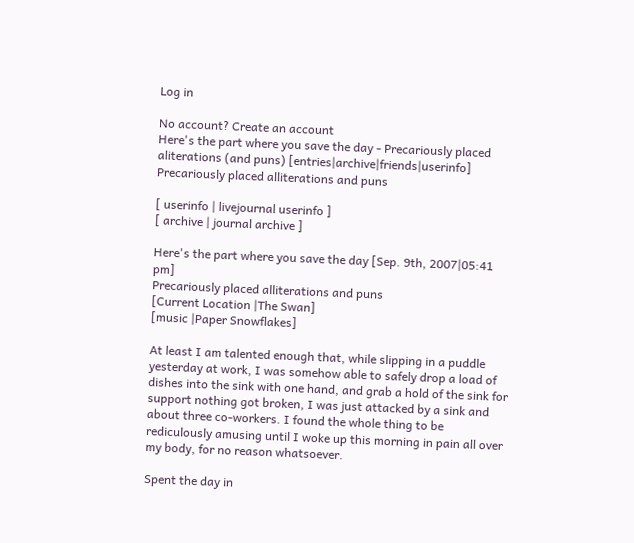Log in

No account? Create an account
Here's the part where you save the day - Precariously placed aliterations (and puns) [entries|archive|friends|userinfo]
Precariously placed alliterations and puns

[ userinfo | livejournal userinfo ]
[ archive | journal archive ]

Here's the part where you save the day [Sep. 9th, 2007|05:41 pm]
Precariously placed alliterations and puns
[Current Location |The Swan]
[music |Paper Snowflakes]

At least I am talented enough that, while slipping in a puddle yesterday at work, I was somehow able to safely drop a load of dishes into the sink with one hand, and grab a hold of the sink for support nothing got broken, I was just attacked by a sink and about three co-workers. I found the whole thing to be rediculously amusing until I woke up this morning in pain all over my body, for no reason whatsoever.

Spent the day in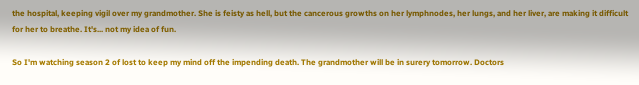the hospital, keeping vigil over my grandmother. She is feisty as hell, but the cancerous growths on her lymphnodes, her lungs, and her liver, are making it difficult for her to breathe. It's... not my idea of fun.

So I'm watching season 2 of lost to keep my mind off the impending death. The grandmother will be in surery tomorrow. Doctors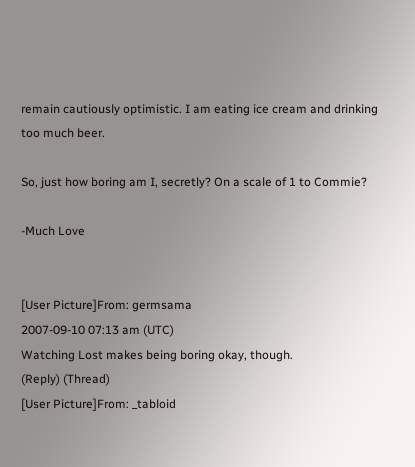remain cautiously optimistic. I am eating ice cream and drinking too much beer.

So, just how boring am I, secretly? On a scale of 1 to Commie?

-Much Love


[User Picture]From: germsama
2007-09-10 07:13 am (UTC)
Watching Lost makes being boring okay, though.
(Reply) (Thread)
[User Picture]From: _tabloid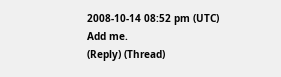2008-10-14 08:52 pm (UTC)
Add me.
(Reply) (Thread)